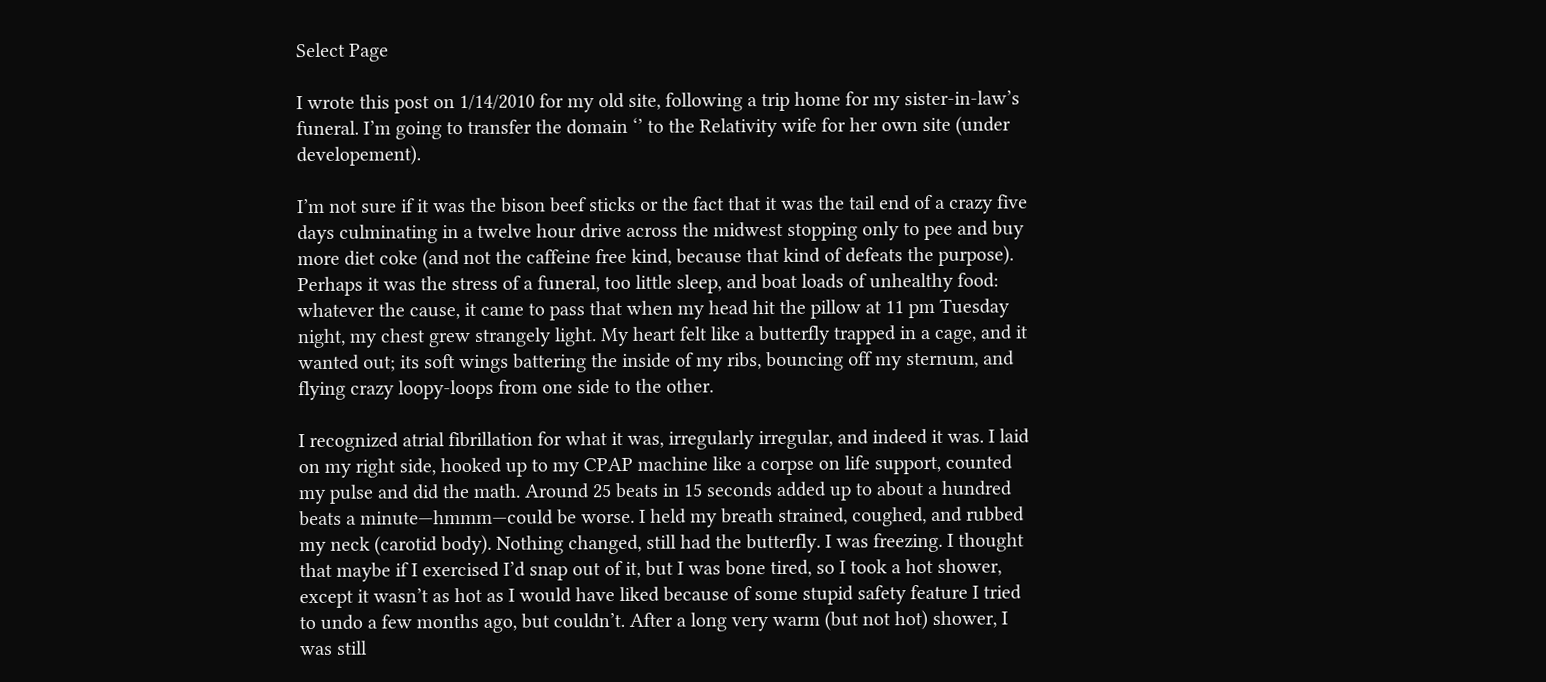Select Page

I wrote this post on 1/14/2010 for my old site, following a trip home for my sister-in-law’s funeral. I’m going to transfer the domain ‘’ to the Relativity wife for her own site (under developement).

I’m not sure if it was the bison beef sticks or the fact that it was the tail end of a crazy five days culminating in a twelve hour drive across the midwest stopping only to pee and buy more diet coke (and not the caffeine free kind, because that kind of defeats the purpose). Perhaps it was the stress of a funeral, too little sleep, and boat loads of unhealthy food: whatever the cause, it came to pass that when my head hit the pillow at 11 pm Tuesday night, my chest grew strangely light. My heart felt like a butterfly trapped in a cage, and it wanted out; its soft wings battering the inside of my ribs, bouncing off my sternum, and flying crazy loopy-loops from one side to the other.

I recognized atrial fibrillation for what it was, irregularly irregular, and indeed it was. I laid on my right side, hooked up to my CPAP machine like a corpse on life support, counted my pulse and did the math. Around 25 beats in 15 seconds added up to about a hundred beats a minute—hmmm—could be worse. I held my breath strained, coughed, and rubbed my neck (carotid body). Nothing changed, still had the butterfly. I was freezing. I thought that maybe if I exercised I’d snap out of it, but I was bone tired, so I took a hot shower, except it wasn’t as hot as I would have liked because of some stupid safety feature I tried to undo a few months ago, but couldn’t. After a long very warm (but not hot) shower, I was still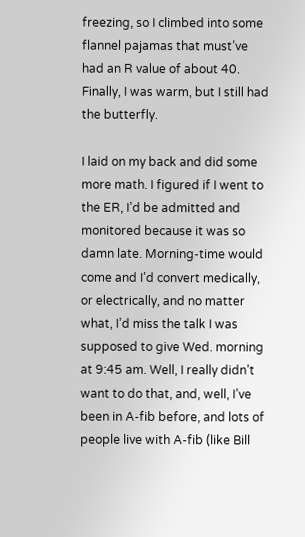freezing, so I climbed into some flannel pajamas that must’ve had an R value of about 40. Finally, I was warm, but I still had the butterfly.

I laid on my back and did some more math. I figured if I went to the ER, I’d be admitted and monitored because it was so damn late. Morning-time would come and I’d convert medically, or electrically, and no matter what, I’d miss the talk I was supposed to give Wed. morning at 9:45 am. Well, I really didn’t want to do that, and, well, I’ve been in A-fib before, and lots of people live with A-fib (like Bill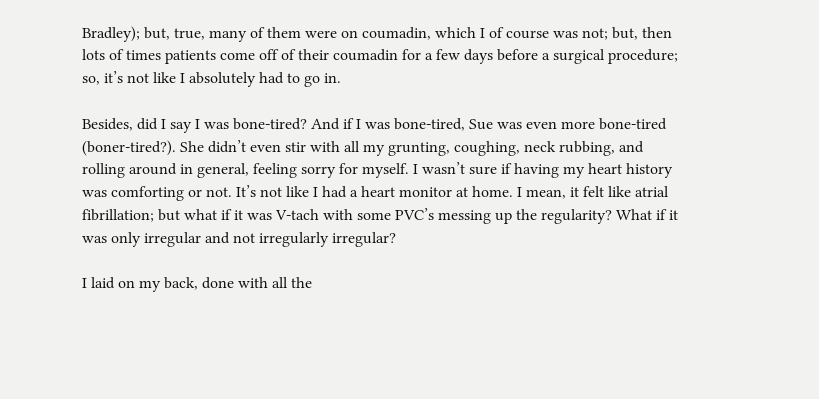Bradley); but, true, many of them were on coumadin, which I of course was not; but, then lots of times patients come off of their coumadin for a few days before a surgical procedure; so, it’s not like I absolutely had to go in.

Besides, did I say I was bone-tired? And if I was bone-tired, Sue was even more bone-tired (boner-tired?). She didn’t even stir with all my grunting, coughing, neck rubbing, and rolling around in general, feeling sorry for myself. I wasn’t sure if having my heart history was comforting or not. It’s not like I had a heart monitor at home. I mean, it felt like atrial fibrillation; but what if it was V-tach with some PVC’s messing up the regularity? What if it was only irregular and not irregularly irregular?

I laid on my back, done with all the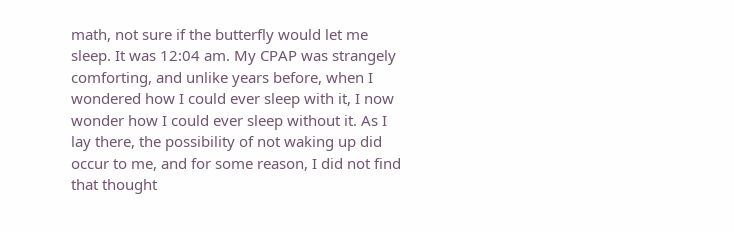math, not sure if the butterfly would let me sleep. It was 12:04 am. My CPAP was strangely comforting, and unlike years before, when I wondered how I could ever sleep with it, I now wonder how I could ever sleep without it. As I lay there, the possibility of not waking up did occur to me, and for some reason, I did not find that thought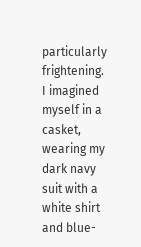particularly frightening. I imagined myself in a casket, wearing my dark navy suit with a white shirt and blue-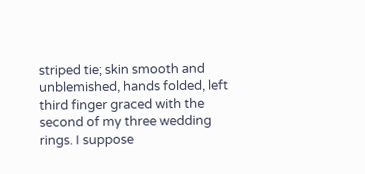striped tie; skin smooth and unblemished, hands folded, left third finger graced with the second of my three wedding rings. I suppose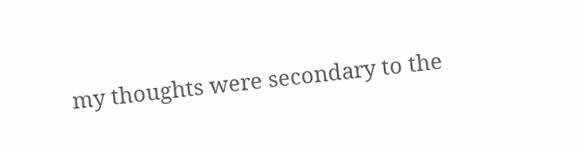my thoughts were secondary to the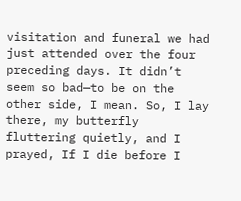visitation and funeral we had just attended over the four preceding days. It didn’t seem so bad—to be on the other side, I mean. So, I lay there, my butterfly fluttering quietly, and I prayed, If I die before I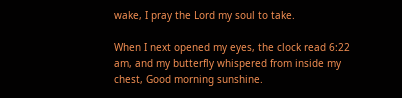wake, I pray the Lord my soul to take.

When I next opened my eyes, the clock read 6:22 am, and my butterfly whispered from inside my chest, Good morning sunshine.